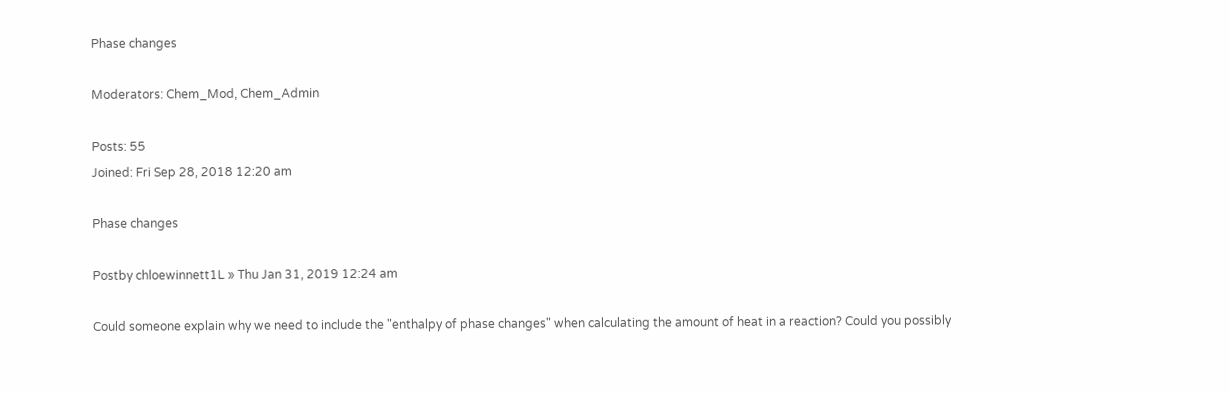Phase changes

Moderators: Chem_Mod, Chem_Admin

Posts: 55
Joined: Fri Sep 28, 2018 12:20 am

Phase changes

Postby chloewinnett1L » Thu Jan 31, 2019 12:24 am

Could someone explain why we need to include the "enthalpy of phase changes" when calculating the amount of heat in a reaction? Could you possibly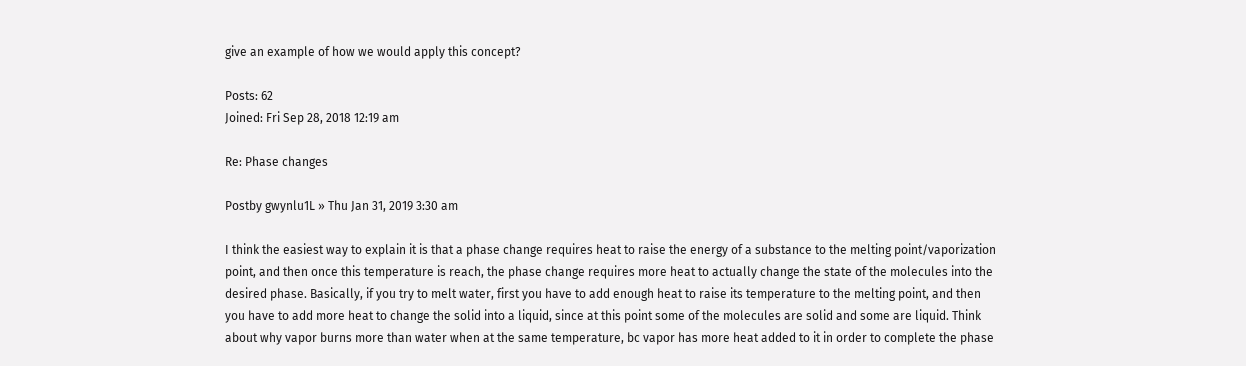give an example of how we would apply this concept?

Posts: 62
Joined: Fri Sep 28, 2018 12:19 am

Re: Phase changes

Postby gwynlu1L » Thu Jan 31, 2019 3:30 am

I think the easiest way to explain it is that a phase change requires heat to raise the energy of a substance to the melting point/vaporization point, and then once this temperature is reach, the phase change requires more heat to actually change the state of the molecules into the desired phase. Basically, if you try to melt water, first you have to add enough heat to raise its temperature to the melting point, and then you have to add more heat to change the solid into a liquid, since at this point some of the molecules are solid and some are liquid. Think about why vapor burns more than water when at the same temperature, bc vapor has more heat added to it in order to complete the phase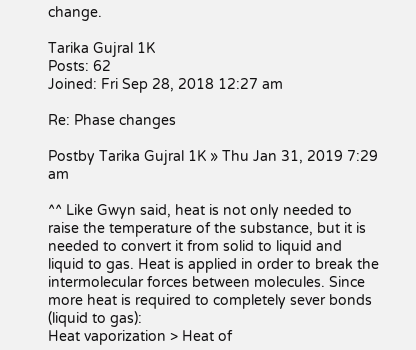change.

Tarika Gujral 1K
Posts: 62
Joined: Fri Sep 28, 2018 12:27 am

Re: Phase changes

Postby Tarika Gujral 1K » Thu Jan 31, 2019 7:29 am

^^ Like Gwyn said, heat is not only needed to raise the temperature of the substance, but it is needed to convert it from solid to liquid and liquid to gas. Heat is applied in order to break the intermolecular forces between molecules. Since more heat is required to completely sever bonds (liquid to gas):
Heat vaporization > Heat of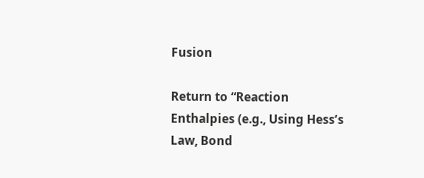Fusion

Return to “Reaction Enthalpies (e.g., Using Hess’s Law, Bond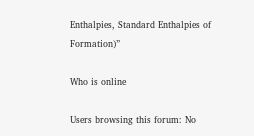Enthalpies, Standard Enthalpies of Formation)”

Who is online

Users browsing this forum: No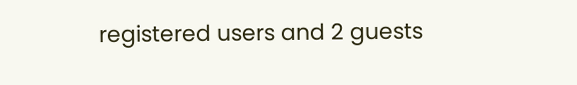registered users and 2 guests